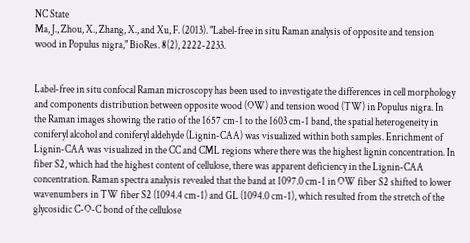NC State
Ma, J., Zhou, X., Zhang, X., and Xu, F. (2013). "Label-free in situ Raman analysis of opposite and tension wood in Populus nigra," BioRes. 8(2), 2222-2233.


Label-free in situ confocal Raman microscopy has been used to investigate the differences in cell morphology and components distribution between opposite wood (OW) and tension wood (TW) in Populus nigra. In the Raman images showing the ratio of the 1657 cm-1 to the 1603 cm-1 band, the spatial heterogeneity in coniferyl alcohol and coniferyl aldehyde (Lignin-CAA) was visualized within both samples. Enrichment of Lignin-CAA was visualized in the CC and CML regions where there was the highest lignin concentration. In fiber S2, which had the highest content of cellulose, there was apparent deficiency in the Lignin-CAA concentration. Raman spectra analysis revealed that the band at 1097.0 cm-1 in OW fiber S2 shifted to lower wavenumbers in TW fiber S2 (1094.4 cm-1) and GL (1094.0 cm-1), which resulted from the stretch of the glycosidic C-O-C bond of the cellulose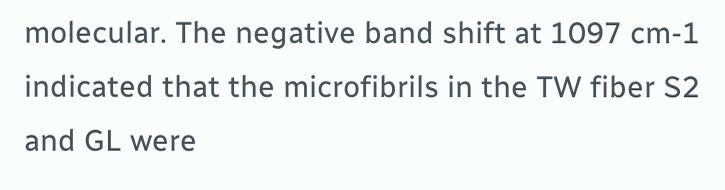molecular. The negative band shift at 1097 cm-1 indicated that the microfibrils in the TW fiber S2 and GL were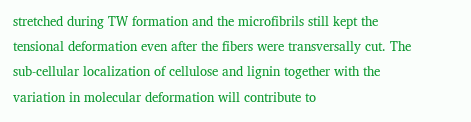stretched during TW formation and the microfibrils still kept the tensional deformation even after the fibers were transversally cut. The sub-cellular localization of cellulose and lignin together with the variation in molecular deformation will contribute to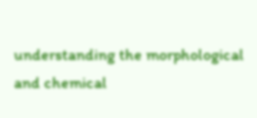understanding the morphological and chemical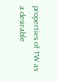properties of TW as a desirable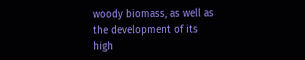woody biomass, as well as the development of its high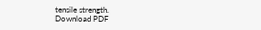tensile strength.
Download PDF